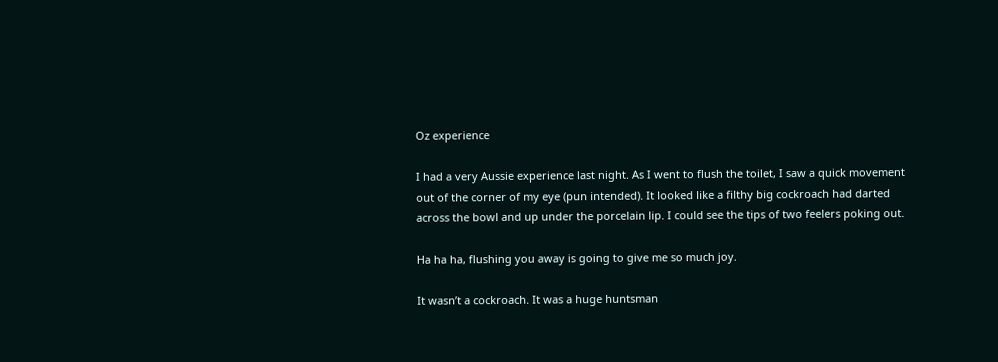Oz experience

I had a very Aussie experience last night. As I went to flush the toilet, I saw a quick movement out of the corner of my eye (pun intended). It looked like a filthy big cockroach had darted across the bowl and up under the porcelain lip. I could see the tips of two feelers poking out.

Ha ha ha, flushing you away is going to give me so much joy.

It wasn’t a cockroach. It was a huge huntsman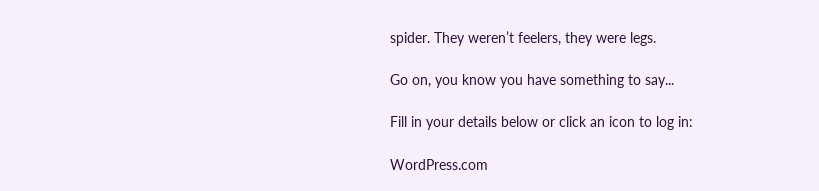spider. They weren’t feelers, they were legs.

Go on, you know you have something to say...

Fill in your details below or click an icon to log in:

WordPress.com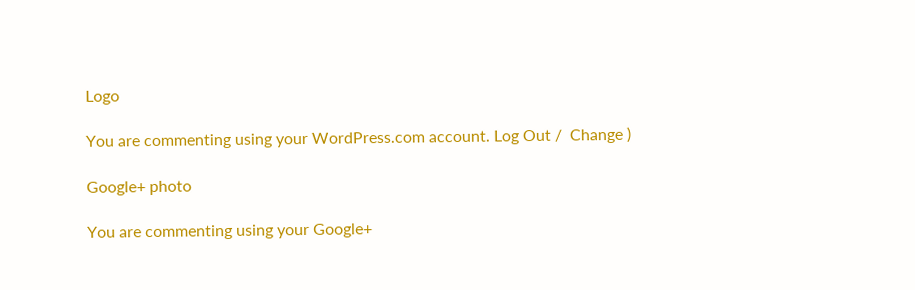Logo

You are commenting using your WordPress.com account. Log Out /  Change )

Google+ photo

You are commenting using your Google+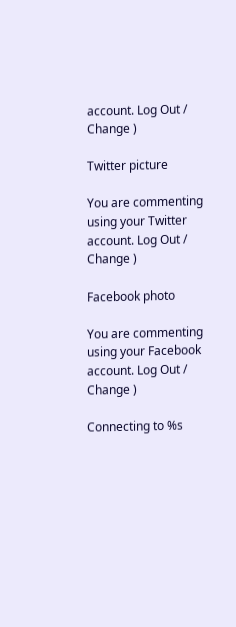account. Log Out /  Change )

Twitter picture

You are commenting using your Twitter account. Log Out /  Change )

Facebook photo

You are commenting using your Facebook account. Log Out /  Change )

Connecting to %s